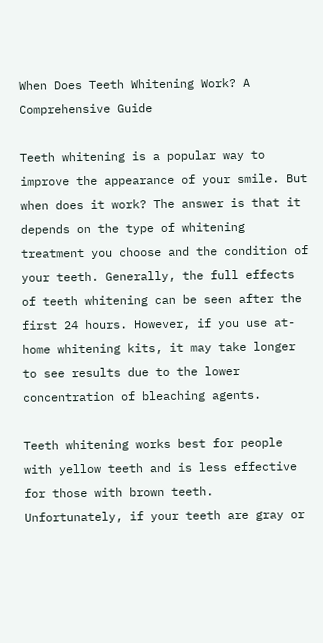When Does Teeth Whitening Work? A Comprehensive Guide

Teeth whitening is a popular way to improve the appearance of your smile. But when does it work? The answer is that it depends on the type of whitening treatment you choose and the condition of your teeth. Generally, the full effects of teeth whitening can be seen after the first 24 hours. However, if you use at-home whitening kits, it may take longer to see results due to the lower concentration of bleaching agents.

Teeth whitening works best for people with yellow teeth and is less effective for those with brown teeth. Unfortunately, if your teeth are gray or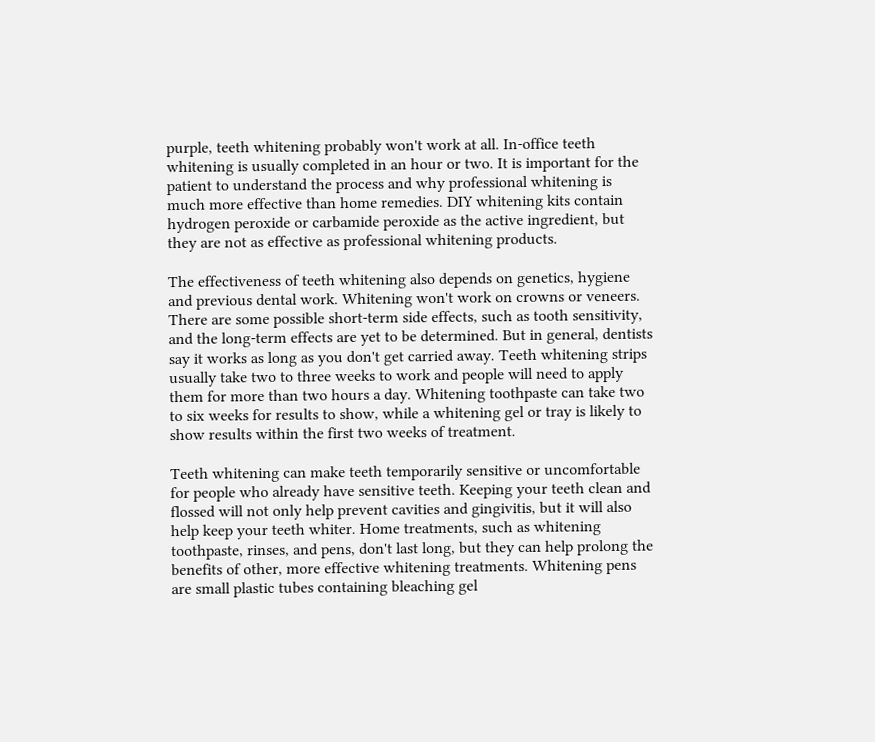purple, teeth whitening probably won't work at all. In-office teeth whitening is usually completed in an hour or two. It is important for the patient to understand the process and why professional whitening is much more effective than home remedies. DIY whitening kits contain hydrogen peroxide or carbamide peroxide as the active ingredient, but they are not as effective as professional whitening products.

The effectiveness of teeth whitening also depends on genetics, hygiene and previous dental work. Whitening won't work on crowns or veneers. There are some possible short-term side effects, such as tooth sensitivity, and the long-term effects are yet to be determined. But in general, dentists say it works as long as you don't get carried away. Teeth whitening strips usually take two to three weeks to work and people will need to apply them for more than two hours a day. Whitening toothpaste can take two to six weeks for results to show, while a whitening gel or tray is likely to show results within the first two weeks of treatment.

Teeth whitening can make teeth temporarily sensitive or uncomfortable for people who already have sensitive teeth. Keeping your teeth clean and flossed will not only help prevent cavities and gingivitis, but it will also help keep your teeth whiter. Home treatments, such as whitening toothpaste, rinses, and pens, don't last long, but they can help prolong the benefits of other, more effective whitening treatments. Whitening pens are small plastic tubes containing bleaching gel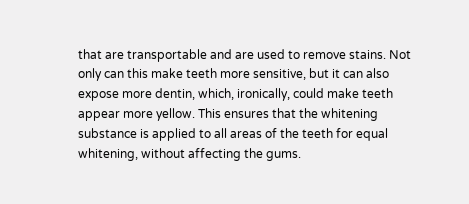that are transportable and are used to remove stains. Not only can this make teeth more sensitive, but it can also expose more dentin, which, ironically, could make teeth appear more yellow. This ensures that the whitening substance is applied to all areas of the teeth for equal whitening, without affecting the gums.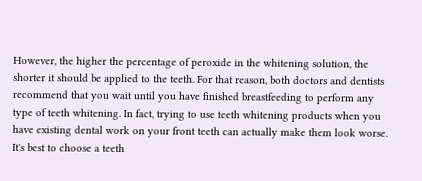However, the higher the percentage of peroxide in the whitening solution, the shorter it should be applied to the teeth. For that reason, both doctors and dentists recommend that you wait until you have finished breastfeeding to perform any type of teeth whitening. In fact, trying to use teeth whitening products when you have existing dental work on your front teeth can actually make them look worse. It's best to choose a teeth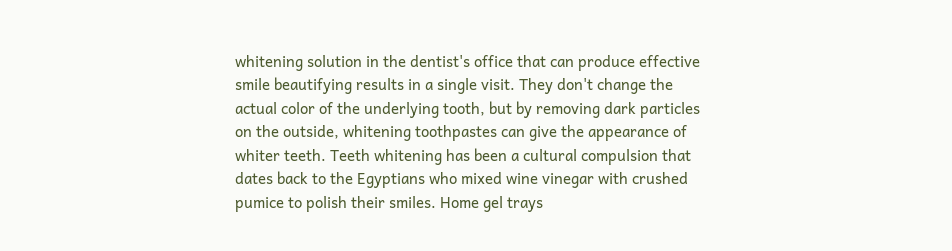whitening solution in the dentist's office that can produce effective smile beautifying results in a single visit. They don't change the actual color of the underlying tooth, but by removing dark particles on the outside, whitening toothpastes can give the appearance of whiter teeth. Teeth whitening has been a cultural compulsion that dates back to the Egyptians who mixed wine vinegar with crushed pumice to polish their smiles. Home gel trays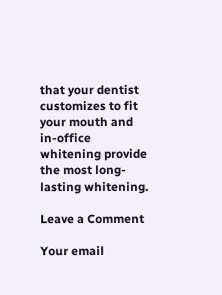that your dentist customizes to fit your mouth and in-office whitening provide the most long-lasting whitening.

Leave a Comment

Your email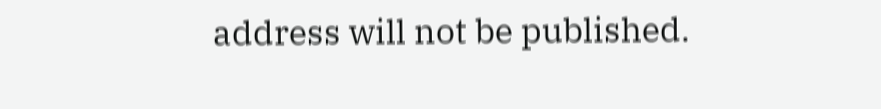address will not be published.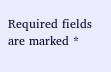Required fields are marked *